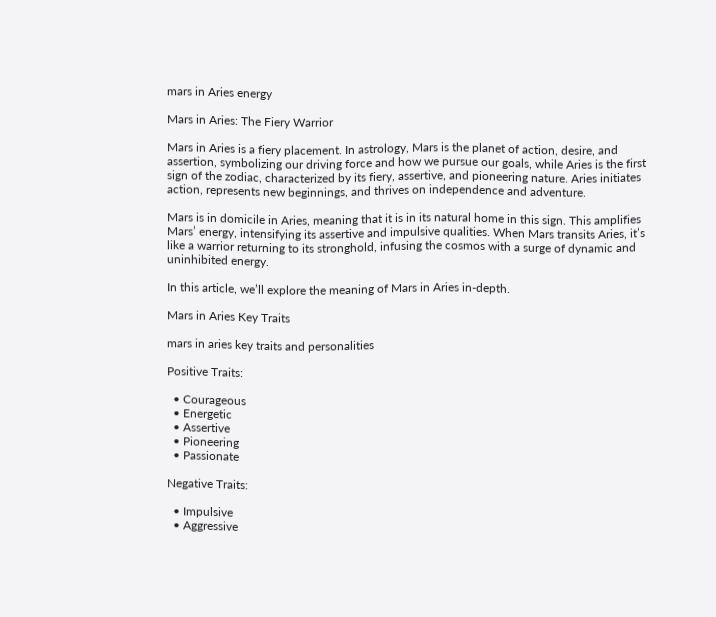mars in Aries energy

Mars in Aries: The Fiery Warrior

Mars in Aries is a fiery placement. In astrology, Mars is the planet of action, desire, and assertion, symbolizing our driving force and how we pursue our goals, while Aries is the first sign of the zodiac, characterized by its fiery, assertive, and pioneering nature. Aries initiates action, represents new beginnings, and thrives on independence and adventure.

Mars is in domicile in Aries, meaning that it is in its natural home in this sign. This amplifies Mars’ energy, intensifying its assertive and impulsive qualities. When Mars transits Aries, it’s like a warrior returning to its stronghold, infusing the cosmos with a surge of dynamic and uninhibited energy.

In this article, we’ll explore the meaning of Mars in Aries in-depth.

Mars in Aries Key Traits

mars in aries key traits and personalities

Positive Traits:

  • Courageous
  • Energetic
  • Assertive
  • Pioneering
  • Passionate

Negative Traits:

  • Impulsive
  • Aggressive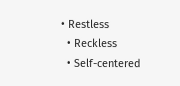• Restless
  • Reckless
  • Self-centered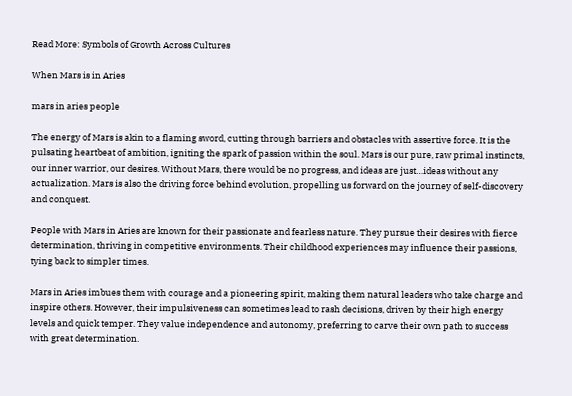Read More: Symbols of Growth Across Cultures

When Mars is in Aries

mars in aries people

The energy of Mars is akin to a flaming sword, cutting through barriers and obstacles with assertive force. It is the pulsating heartbeat of ambition, igniting the spark of passion within the soul. Mars is our pure, raw primal instincts, our inner warrior, our desires. Without Mars, there would be no progress, and ideas are just…ideas without any actualization. Mars is also the driving force behind evolution, propelling us forward on the journey of self-discovery and conquest.

People with Mars in Aries are known for their passionate and fearless nature. They pursue their desires with fierce determination, thriving in competitive environments. Their childhood experiences may influence their passions, tying back to simpler times.

Mars in Aries imbues them with courage and a pioneering spirit, making them natural leaders who take charge and inspire others. However, their impulsiveness can sometimes lead to rash decisions, driven by their high energy levels and quick temper. They value independence and autonomy, preferring to carve their own path to success with great determination.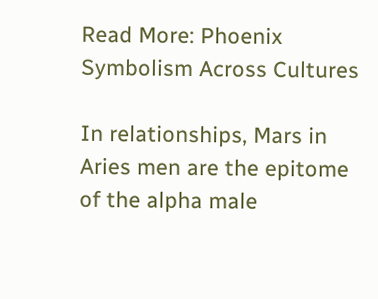Read More: Phoenix Symbolism Across Cultures

In relationships, Mars in Aries men are the epitome of the alpha male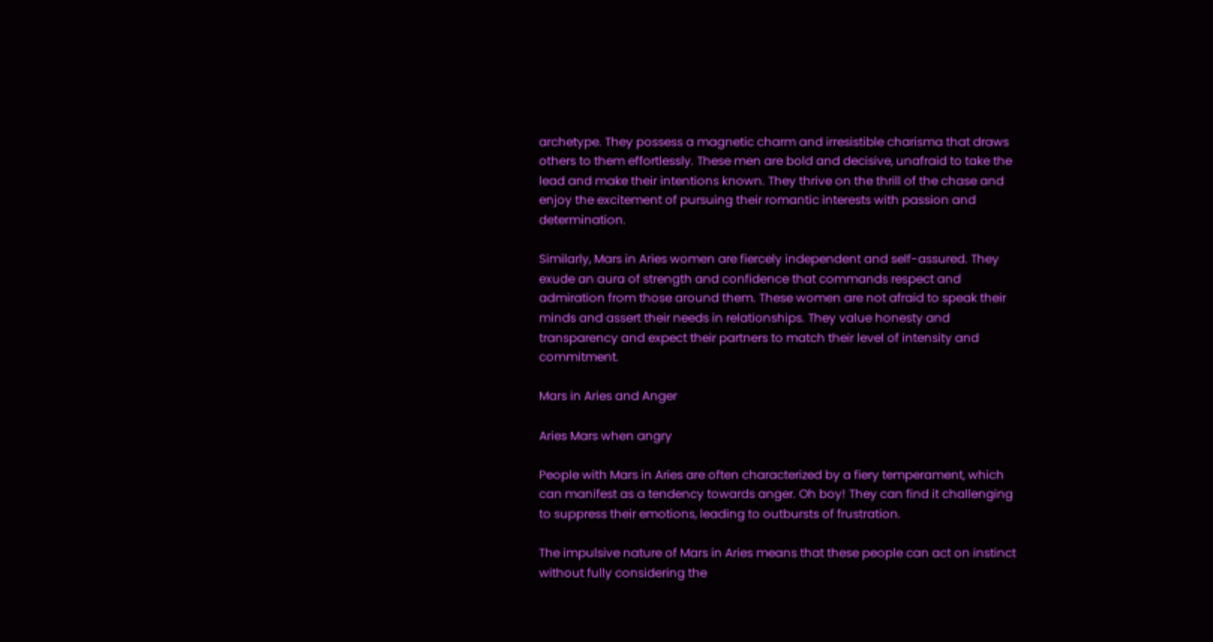archetype. They possess a magnetic charm and irresistible charisma that draws others to them effortlessly. These men are bold and decisive, unafraid to take the lead and make their intentions known. They thrive on the thrill of the chase and enjoy the excitement of pursuing their romantic interests with passion and determination.

Similarly, Mars in Aries women are fiercely independent and self-assured. They exude an aura of strength and confidence that commands respect and admiration from those around them. These women are not afraid to speak their minds and assert their needs in relationships. They value honesty and transparency and expect their partners to match their level of intensity and commitment.

Mars in Aries and Anger

Aries Mars when angry

People with Mars in Aries are often characterized by a fiery temperament, which can manifest as a tendency towards anger. Oh boy! They can find it challenging to suppress their emotions, leading to outbursts of frustration.

The impulsive nature of Mars in Aries means that these people can act on instinct without fully considering the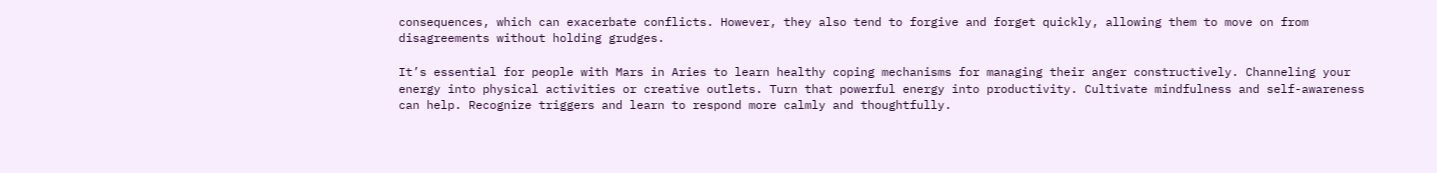consequences, which can exacerbate conflicts. However, they also tend to forgive and forget quickly, allowing them to move on from disagreements without holding grudges.

It’s essential for people with Mars in Aries to learn healthy coping mechanisms for managing their anger constructively. Channeling your energy into physical activities or creative outlets. Turn that powerful energy into productivity. Cultivate mindfulness and self-awareness can help. Recognize triggers and learn to respond more calmly and thoughtfully.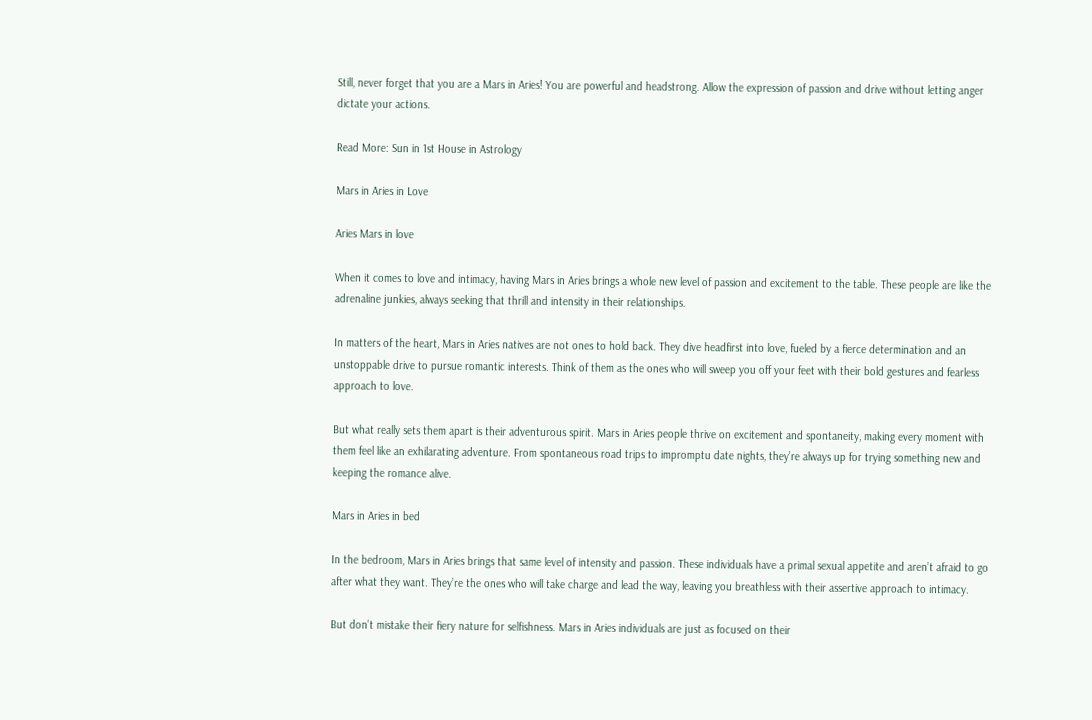Still, never forget that you are a Mars in Aries! You are powerful and headstrong. Allow the expression of passion and drive without letting anger dictate your actions.

Read More: Sun in 1st House in Astrology

Mars in Aries in Love

Aries Mars in love

When it comes to love and intimacy, having Mars in Aries brings a whole new level of passion and excitement to the table. These people are like the adrenaline junkies, always seeking that thrill and intensity in their relationships.

In matters of the heart, Mars in Aries natives are not ones to hold back. They dive headfirst into love, fueled by a fierce determination and an unstoppable drive to pursue romantic interests. Think of them as the ones who will sweep you off your feet with their bold gestures and fearless approach to love.

But what really sets them apart is their adventurous spirit. Mars in Aries people thrive on excitement and spontaneity, making every moment with them feel like an exhilarating adventure. From spontaneous road trips to impromptu date nights, they’re always up for trying something new and keeping the romance alive.

Mars in Aries in bed

In the bedroom, Mars in Aries brings that same level of intensity and passion. These individuals have a primal sexual appetite and aren’t afraid to go after what they want. They’re the ones who will take charge and lead the way, leaving you breathless with their assertive approach to intimacy.

But don’t mistake their fiery nature for selfishness. Mars in Aries individuals are just as focused on their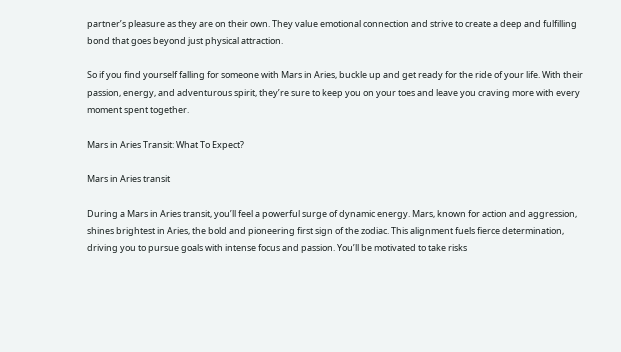partner’s pleasure as they are on their own. They value emotional connection and strive to create a deep and fulfilling bond that goes beyond just physical attraction.

So if you find yourself falling for someone with Mars in Aries, buckle up and get ready for the ride of your life. With their passion, energy, and adventurous spirit, they’re sure to keep you on your toes and leave you craving more with every moment spent together.

Mars in Aries Transit: What To Expect?

Mars in Aries transit

During a Mars in Aries transit, you’ll feel a powerful surge of dynamic energy. Mars, known for action and aggression, shines brightest in Aries, the bold and pioneering first sign of the zodiac. This alignment fuels fierce determination, driving you to pursue goals with intense focus and passion. You’ll be motivated to take risks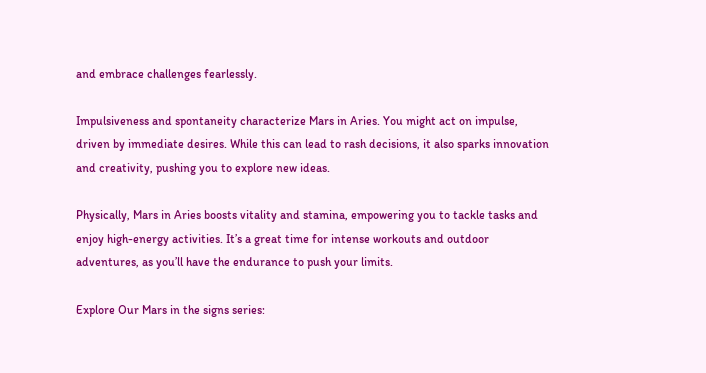and embrace challenges fearlessly.

Impulsiveness and spontaneity characterize Mars in Aries. You might act on impulse, driven by immediate desires. While this can lead to rash decisions, it also sparks innovation and creativity, pushing you to explore new ideas.

Physically, Mars in Aries boosts vitality and stamina, empowering you to tackle tasks and enjoy high-energy activities. It’s a great time for intense workouts and outdoor adventures, as you’ll have the endurance to push your limits.

Explore Our Mars in the signs series: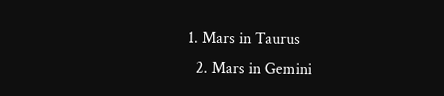1. Mars in Taurus
  2. Mars in Gemini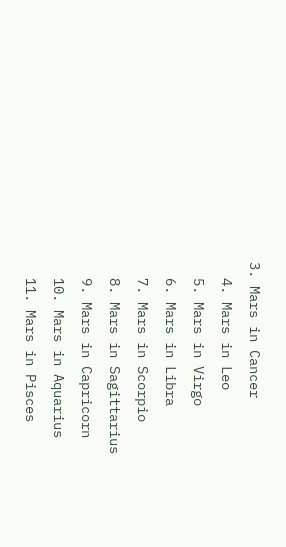3. Mars in Cancer
  4. Mars in Leo
  5. Mars in Virgo
  6. Mars in Libra
  7. Mars in Scorpio
  8. Mars in Sagittarius
  9. Mars in Capricorn
  10. Mars in Aquarius
  11. Mars in Pisces